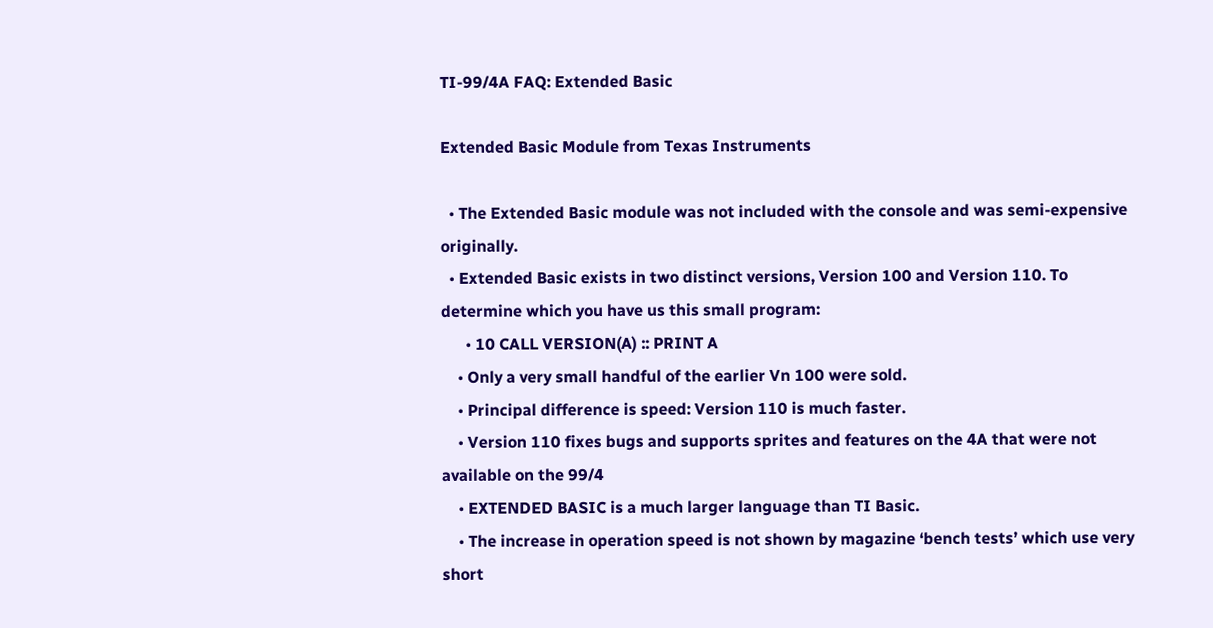TI-99/4A FAQ: Extended Basic

Extended Basic Module from Texas Instruments

  • The Extended Basic module was not included with the console and was semi-expensive originally.
  • Extended Basic exists in two distinct versions, Version 100 and Version 110. To determine which you have us this small program:
      • 10 CALL VERSION(A) :: PRINT A
    • Only a very small handful of the earlier Vn 100 were sold.
    • Principal difference is speed: Version 110 is much faster.
    • Version 110 fixes bugs and supports sprites and features on the 4A that were not available on the 99/4
    • EXTENDED BASIC is a much larger language than TI Basic.
    • The increase in operation speed is not shown by magazine ‘bench tests’ which use very short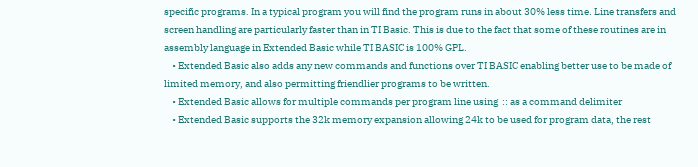specific programs. In a typical program you will find the program runs in about 30% less time. Line transfers and screen handling are particularly faster than in TI Basic. This is due to the fact that some of these routines are in assembly language in Extended Basic while TI BASIC is 100% GPL.
    • Extended Basic also adds any new commands and functions over TI BASIC enabling better use to be made of limited memory, and also permitting friendlier programs to be written.
    • Extended Basic allows for multiple commands per program line using  :: as a command delimiter
    • Extended Basic supports the 32k memory expansion allowing 24k to be used for program data, the rest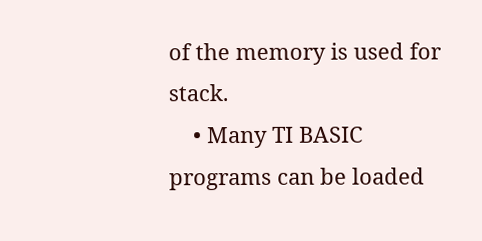of the memory is used for stack.
    • Many TI BASIC programs can be loaded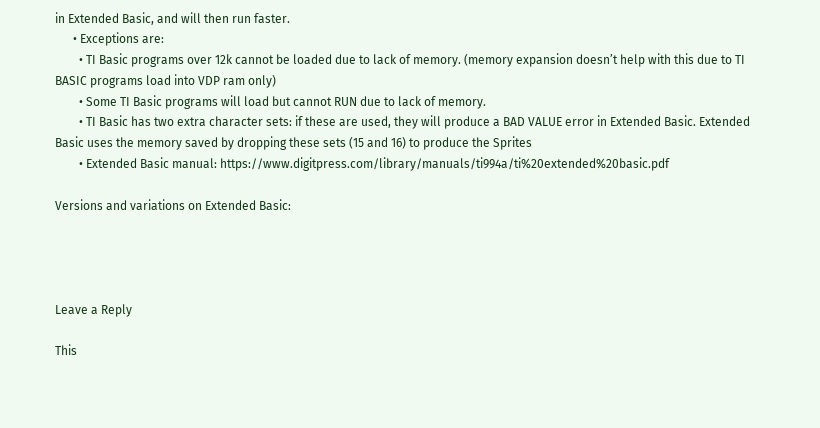in Extended Basic, and will then run faster.
      • Exceptions are:
        • TI Basic programs over 12k cannot be loaded due to lack of memory. (memory expansion doesn’t help with this due to TI BASIC programs load into VDP ram only)
        • Some TI Basic programs will load but cannot RUN due to lack of memory.
        • TI Basic has two extra character sets: if these are used, they will produce a BAD VALUE error in Extended Basic. Extended Basic uses the memory saved by dropping these sets (15 and 16) to produce the Sprites
        • Extended Basic manual: https://www.digitpress.com/library/manuals/ti994a/ti%20extended%20basic.pdf

Versions and variations on Extended Basic:




Leave a Reply

This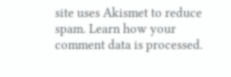site uses Akismet to reduce spam. Learn how your comment data is processed.